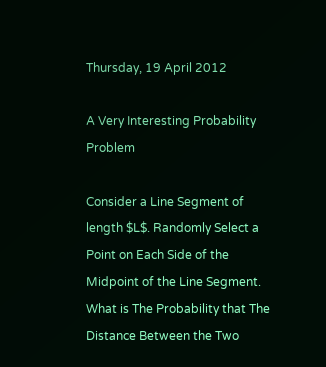Thursday, 19 April 2012

A Very Interesting Probability Problem

Consider a Line Segment of length $L$. Randomly Select a Point on Each Side of the Midpoint of the Line Segment. What is The Probability that The Distance Between the Two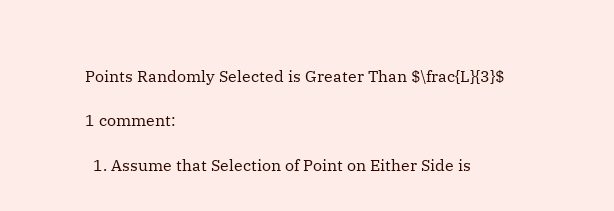Points Randomly Selected is Greater Than $\frac{L}{3}$

1 comment:

  1. Assume that Selection of Point on Either Side is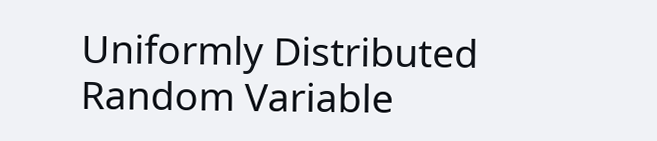Uniformly Distributed Random Variable